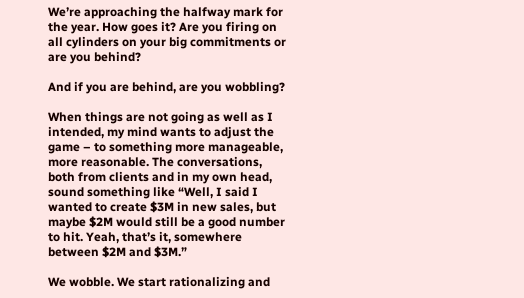We’re approaching the halfway mark for the year. How goes it? Are you firing on all cylinders on your big commitments or are you behind?

And if you are behind, are you wobbling?

When things are not going as well as I intended, my mind wants to adjust the game – to something more manageable, more reasonable. The conversations, both from clients and in my own head, sound something like “Well, I said I wanted to create $3M in new sales, but maybe $2M would still be a good number to hit. Yeah, that’s it, somewhere between $2M and $3M.”

We wobble. We start rationalizing and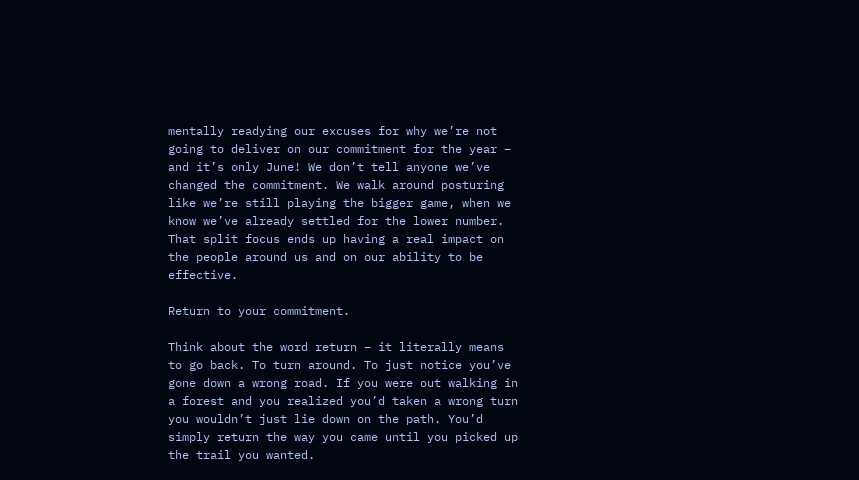mentally readying our excuses for why we’re not going to deliver on our commitment for the year – and it’s only June! We don’t tell anyone we’ve changed the commitment. We walk around posturing like we’re still playing the bigger game, when we know we’ve already settled for the lower number. That split focus ends up having a real impact on the people around us and on our ability to be effective.

Return to your commitment.

Think about the word return – it literally means to go back. To turn around. To just notice you’ve gone down a wrong road. If you were out walking in a forest and you realized you’d taken a wrong turn you wouldn’t just lie down on the path. You’d simply return the way you came until you picked up the trail you wanted.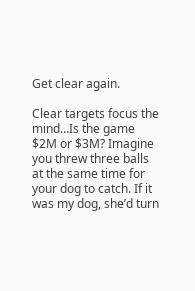Get clear again.

Clear targets focus the mind…Is the game $2M or $3M? Imagine you threw three balls at the same time for your dog to catch. If it was my dog, she’d turn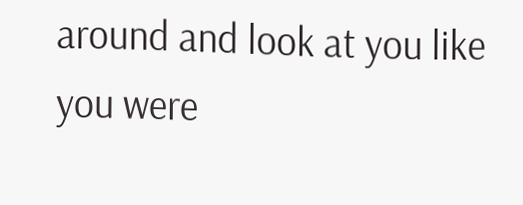around and look at you like you were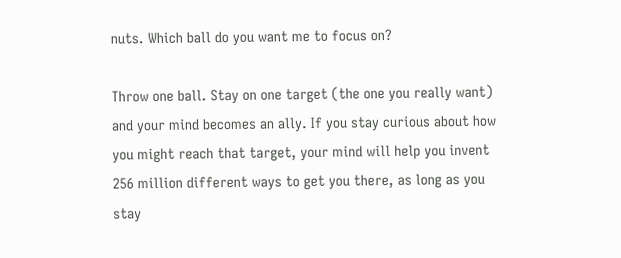nuts. Which ball do you want me to focus on?

Throw one ball. Stay on one target (the one you really want) and your mind becomes an ally. If you stay curious about how you might reach that target, your mind will help you invent 256 million different ways to get you there, as long as you stay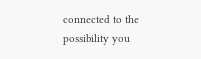connected to the possibility you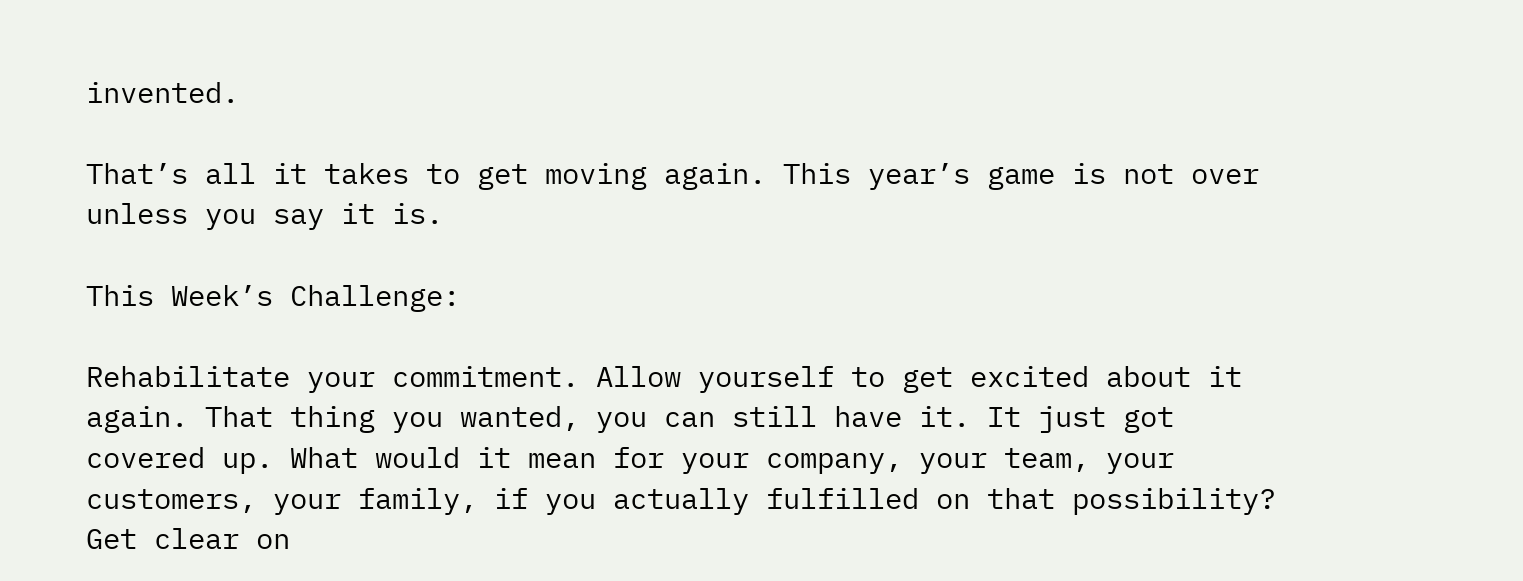invented.

That’s all it takes to get moving again. This year’s game is not over unless you say it is.

This Week’s Challenge:

Rehabilitate your commitment. Allow yourself to get excited about it again. That thing you wanted, you can still have it. It just got covered up. What would it mean for your company, your team, your customers, your family, if you actually fulfilled on that possibility? Get clear on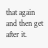that again and then get after it.